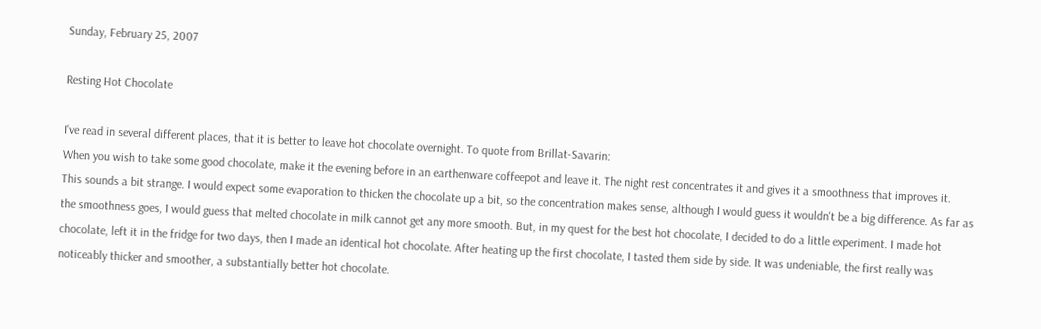Sunday, February 25, 2007

Resting Hot Chocolate

I've read in several different places, that it is better to leave hot chocolate overnight. To quote from Brillat-Savarin:
When you wish to take some good chocolate, make it the evening before in an earthenware coffeepot and leave it. The night rest concentrates it and gives it a smoothness that improves it.
This sounds a bit strange. I would expect some evaporation to thicken the chocolate up a bit, so the concentration makes sense, although I would guess it wouldn't be a big difference. As far as the smoothness goes, I would guess that melted chocolate in milk cannot get any more smooth. But, in my quest for the best hot chocolate, I decided to do a little experiment. I made hot chocolate, left it in the fridge for two days, then I made an identical hot chocolate. After heating up the first chocolate, I tasted them side by side. It was undeniable, the first really was noticeably thicker and smoother, a substantially better hot chocolate.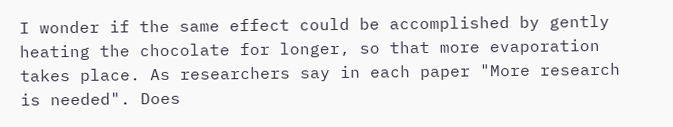I wonder if the same effect could be accomplished by gently heating the chocolate for longer, so that more evaporation takes place. As researchers say in each paper "More research is needed". Does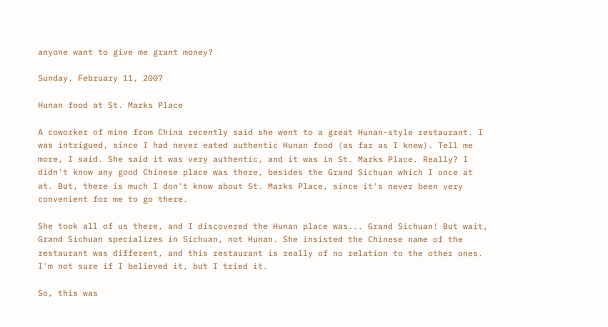anyone want to give me grant money?

Sunday, February 11, 2007

Hunan food at St. Marks Place

A coworker of mine from China recently said she went to a great Hunan-style restaurant. I was intrigued, since I had never eated authentic Hunan food (as far as I knew). Tell me more, I said. She said it was very authentic, and it was in St. Marks Place. Really? I didn't know any good Chinese place was there, besides the Grand Sichuan which I once at at. But, there is much I don't know about St. Marks Place, since it's never been very convenient for me to go there.

She took all of us there, and I discovered the Hunan place was... Grand Sichuan! But wait, Grand Sichuan specializes in Sichuan, not Hunan. She insisted the Chinese name of the restaurant was different, and this restaurant is really of no relation to the other ones. I'm not sure if I believed it, but I tried it.

So, this was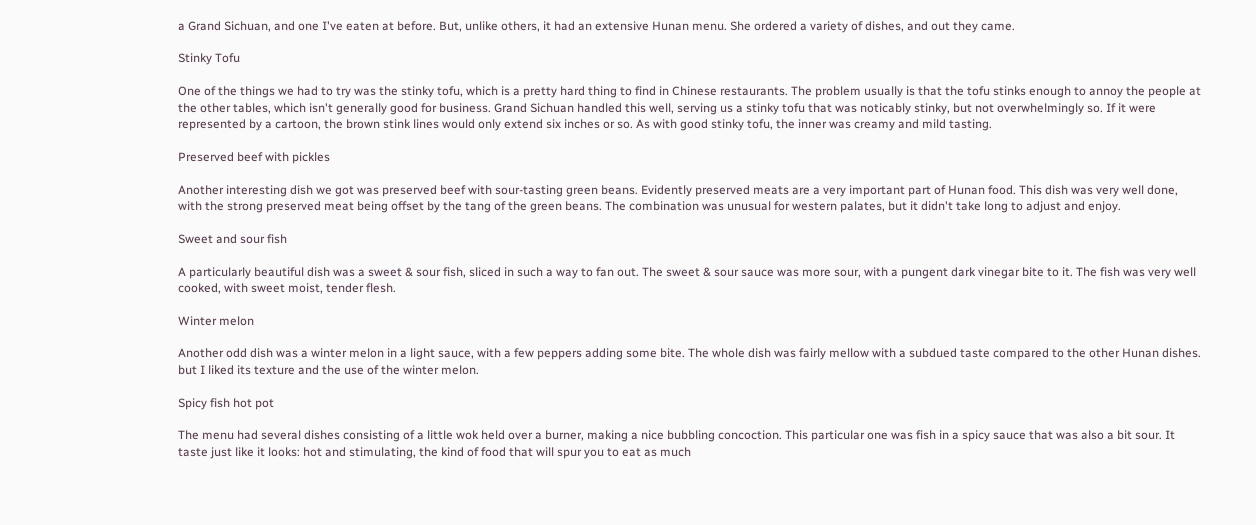a Grand Sichuan, and one I've eaten at before. But, unlike others, it had an extensive Hunan menu. She ordered a variety of dishes, and out they came.

Stinky Tofu

One of the things we had to try was the stinky tofu, which is a pretty hard thing to find in Chinese restaurants. The problem usually is that the tofu stinks enough to annoy the people at the other tables, which isn't generally good for business. Grand Sichuan handled this well, serving us a stinky tofu that was noticably stinky, but not overwhelmingly so. If it were represented by a cartoon, the brown stink lines would only extend six inches or so. As with good stinky tofu, the inner was creamy and mild tasting.

Preserved beef with pickles

Another interesting dish we got was preserved beef with sour-tasting green beans. Evidently preserved meats are a very important part of Hunan food. This dish was very well done, with the strong preserved meat being offset by the tang of the green beans. The combination was unusual for western palates, but it didn't take long to adjust and enjoy.

Sweet and sour fish

A particularly beautiful dish was a sweet & sour fish, sliced in such a way to fan out. The sweet & sour sauce was more sour, with a pungent dark vinegar bite to it. The fish was very well cooked, with sweet moist, tender flesh.

Winter melon

Another odd dish was a winter melon in a light sauce, with a few peppers adding some bite. The whole dish was fairly mellow with a subdued taste compared to the other Hunan dishes. but I liked its texture and the use of the winter melon.

Spicy fish hot pot

The menu had several dishes consisting of a little wok held over a burner, making a nice bubbling concoction. This particular one was fish in a spicy sauce that was also a bit sour. It taste just like it looks: hot and stimulating, the kind of food that will spur you to eat as much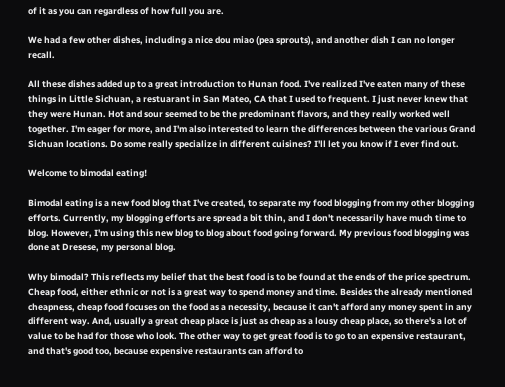of it as you can regardless of how full you are.

We had a few other dishes, including a nice dou miao (pea sprouts), and another dish I can no longer recall.

All these dishes added up to a great introduction to Hunan food. I've realized I've eaten many of these things in Little Sichuan, a restuarant in San Mateo, CA that I used to frequent. I just never knew that they were Hunan. Hot and sour seemed to be the predominant flavors, and they really worked well together. I'm eager for more, and I'm also interested to learn the differences between the various Grand Sichuan locations. Do some really specialize in different cuisines? I'll let you know if I ever find out.

Welcome to bimodal eating!

Bimodal eating is a new food blog that I've created, to separate my food blogging from my other blogging efforts. Currently, my blogging efforts are spread a bit thin, and I don't necessarily have much time to blog. However, I'm using this new blog to blog about food going forward. My previous food blogging was done at Dresese, my personal blog.

Why bimodal? This reflects my belief that the best food is to be found at the ends of the price spectrum. Cheap food, either ethnic or not is a great way to spend money and time. Besides the already mentioned cheapness, cheap food focuses on the food as a necessity, because it can't afford any money spent in any different way. And, usually a great cheap place is just as cheap as a lousy cheap place, so there's a lot of value to be had for those who look. The other way to get great food is to go to an expensive restaurant, and that's good too, because expensive restaurants can afford to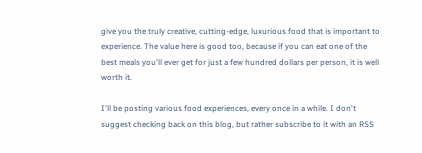give you the truly creative, cutting-edge, luxurious food that is important to experience. The value here is good too, because if you can eat one of the best meals you'll ever get for just a few hundred dollars per person, it is well worth it.

I'll be posting various food experiences, every once in a while. I don't suggest checking back on this blog, but rather subscribe to it with an RSS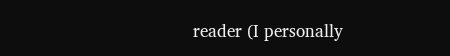reader (I personally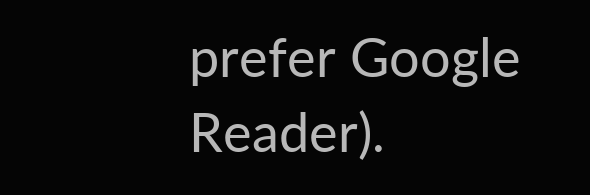prefer Google Reader).